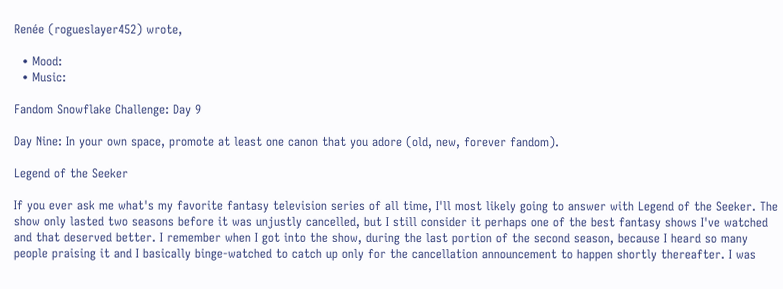Renée (rogueslayer452) wrote,

  • Mood:
  • Music:

Fandom Snowflake Challenge: Day 9

Day Nine: In your own space, promote at least one canon that you adore (old, new, forever fandom).

Legend of the Seeker

If you ever ask me what's my favorite fantasy television series of all time, I'll most likely going to answer with Legend of the Seeker. The show only lasted two seasons before it was unjustly cancelled, but I still consider it perhaps one of the best fantasy shows I've watched and that deserved better. I remember when I got into the show, during the last portion of the second season, because I heard so many people praising it and I basically binge-watched to catch up only for the cancellation announcement to happen shortly thereafter. I was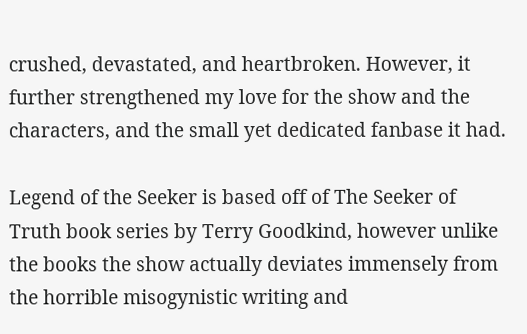crushed, devastated, and heartbroken. However, it further strengthened my love for the show and the characters, and the small yet dedicated fanbase it had.

Legend of the Seeker is based off of The Seeker of Truth book series by Terry Goodkind, however unlike the books the show actually deviates immensely from the horrible misogynistic writing and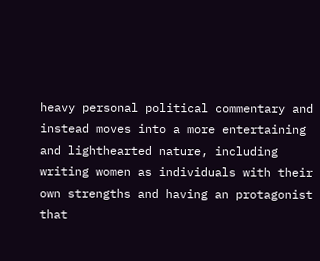heavy personal political commentary and instead moves into a more entertaining and lighthearted nature, including writing women as individuals with their own strengths and having an protagonist that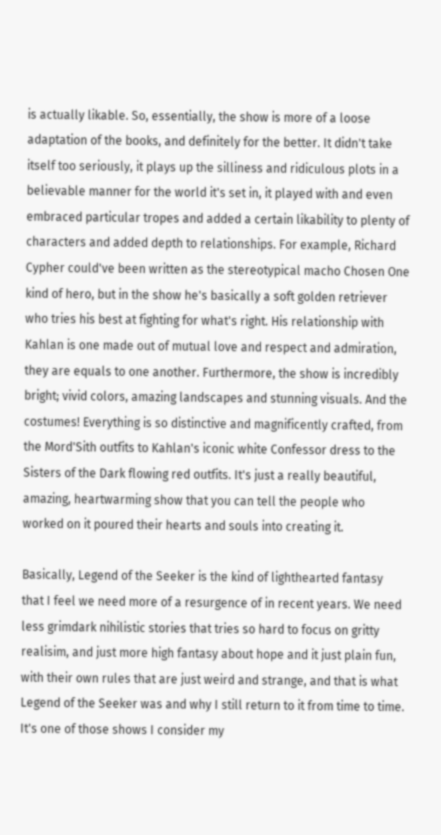is actually likable. So, essentially, the show is more of a loose adaptation of the books, and definitely for the better. It didn't take itself too seriously, it plays up the silliness and ridiculous plots in a believable manner for the world it's set in, it played with and even embraced particular tropes and added a certain likability to plenty of characters and added depth to relationships. For example, Richard Cypher could've been written as the stereotypical macho Chosen One kind of hero, but in the show he's basically a soft golden retriever who tries his best at fighting for what's right. His relationship with Kahlan is one made out of mutual love and respect and admiration, they are equals to one another. Furthermore, the show is incredibly bright; vivid colors, amazing landscapes and stunning visuals. And the costumes! Everything is so distinctive and magnificently crafted, from the Mord'Sith outfits to Kahlan's iconic white Confessor dress to the Sisters of the Dark flowing red outfits. It's just a really beautiful, amazing, heartwarming show that you can tell the people who worked on it poured their hearts and souls into creating it.

Basically, Legend of the Seeker is the kind of lighthearted fantasy that I feel we need more of a resurgence of in recent years. We need less grimdark nihilistic stories that tries so hard to focus on gritty realisim, and just more high fantasy about hope and it just plain fun, with their own rules that are just weird and strange, and that is what Legend of the Seeker was and why I still return to it from time to time. It's one of those shows I consider my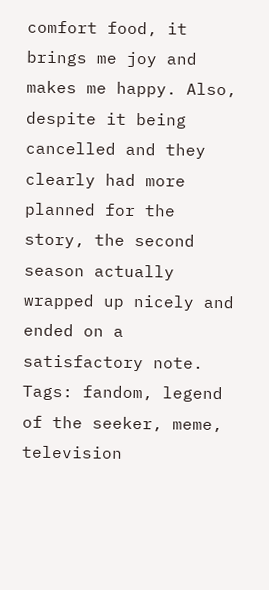comfort food, it brings me joy and makes me happy. Also, despite it being cancelled and they clearly had more planned for the story, the second season actually wrapped up nicely and ended on a satisfactory note.
Tags: fandom, legend of the seeker, meme, television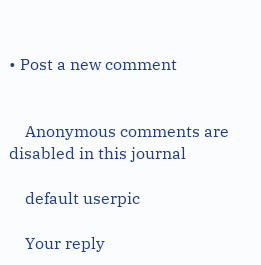• Post a new comment


    Anonymous comments are disabled in this journal

    default userpic

    Your reply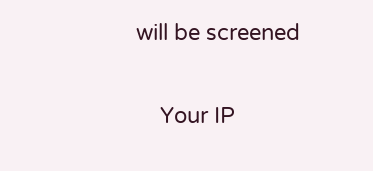will be screened

    Your IP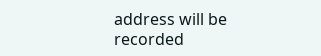address will be recorded